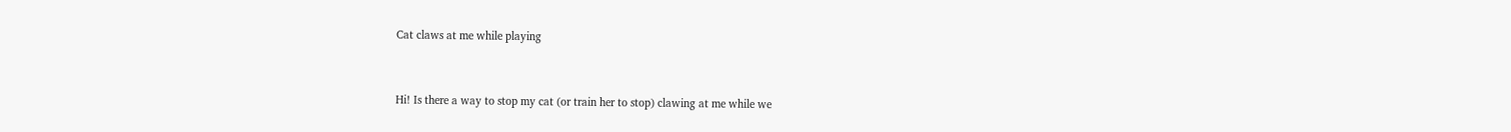Cat claws at me while playing


Hi! Is there a way to stop my cat (or train her to stop) clawing at me while we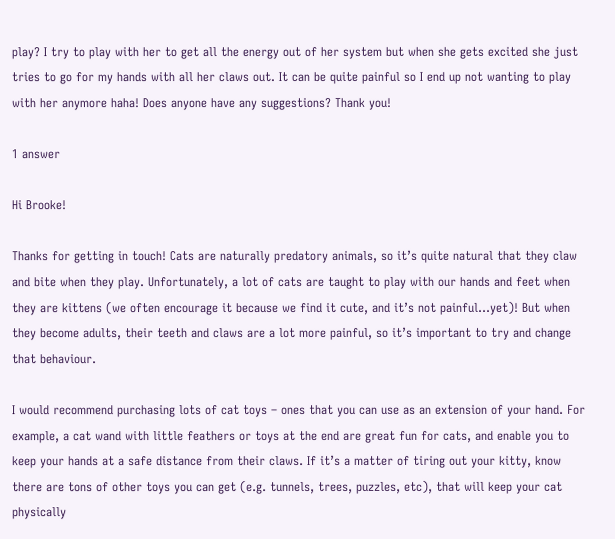play? I try to play with her to get all the energy out of her system but when she gets excited she just tries to go for my hands with all her claws out. It can be quite painful so I end up not wanting to play with her anymore haha! Does anyone have any suggestions? Thank you!

1 answer

Hi Brooke!

Thanks for getting in touch! Cats are naturally predatory animals, so it’s quite natural that they claw and bite when they play. Unfortunately, a lot of cats are taught to play with our hands and feet when they are kittens (we often encourage it because we find it cute, and it’s not painful…yet)! But when they become adults, their teeth and claws are a lot more painful, so it’s important to try and change that behaviour.

I would recommend purchasing lots of cat toys – ones that you can use as an extension of your hand. For example, a cat wand with little feathers or toys at the end are great fun for cats, and enable you to keep your hands at a safe distance from their claws. If it’s a matter of tiring out your kitty, know there are tons of other toys you can get (e.g. tunnels, trees, puzzles, etc), that will keep your cat physically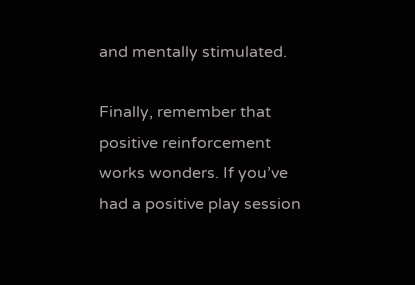and mentally stimulated.

Finally, remember that positive reinforcement works wonders. If you’ve had a positive play session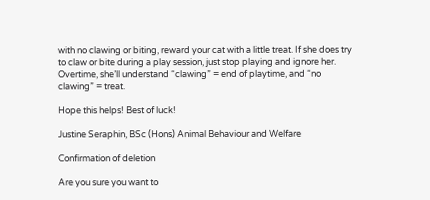with no clawing or biting, reward your cat with a little treat. If she does try to claw or bite during a play session, just stop playing and ignore her. Overtime, she’ll understand “clawing” = end of playtime, and “no clawing” = treat.

Hope this helps! Best of luck!

Justine Seraphin, BSc (Hons) Animal Behaviour and Welfare

Confirmation of deletion

Are you sure you want to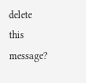delete this message?